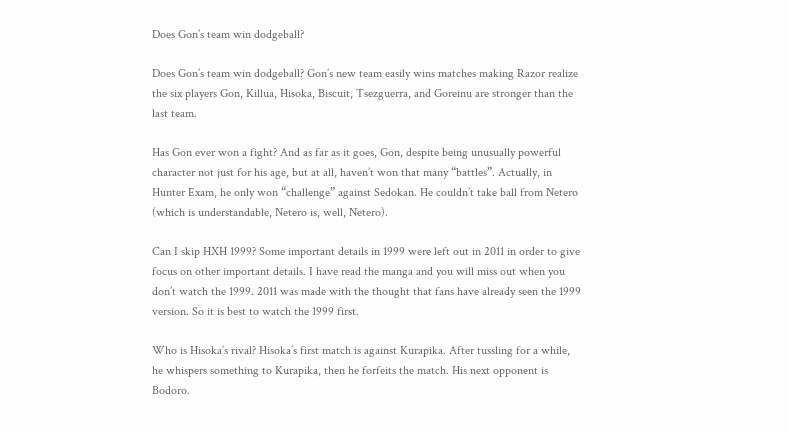Does Gon’s team win dodgeball?

Does Gon’s team win dodgeball? Gon’s new team easily wins matches making Razor realize the six players Gon, Killua, Hisoka, Biscuit, Tsezguerra, and Goreinu are stronger than the last team.

Has Gon ever won a fight? And as far as it goes, Gon, despite being unusually powerful character not just for his age, but at all, haven’t won that many “battles”. Actually, in Hunter Exam, he only won “challenge” against Sedokan. He couldn’t take ball from Netero (which is understandable, Netero is, well, Netero).

Can I skip HXH 1999? Some important details in 1999 were left out in 2011 in order to give focus on other important details. I have read the manga and you will miss out when you don’t watch the 1999. 2011 was made with the thought that fans have already seen the 1999 version. So it is best to watch the 1999 first.

Who is Hisoka’s rival? Hisoka’s first match is against Kurapika. After tussling for a while, he whispers something to Kurapika, then he forfeits the match. His next opponent is Bodoro.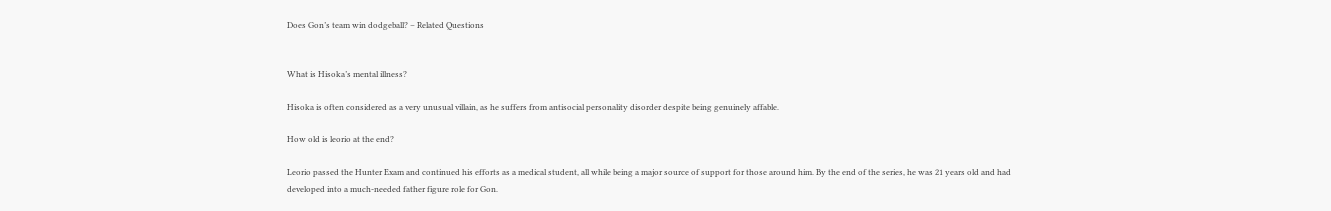Does Gon’s team win dodgeball? – Related Questions


What is Hisoka’s mental illness?

Hisoka is often considered as a very unusual villain, as he suffers from antisocial personality disorder despite being genuinely affable.

How old is leorio at the end?

Leorio passed the Hunter Exam and continued his efforts as a medical student, all while being a major source of support for those around him. By the end of the series, he was 21 years old and had developed into a much-needed father figure role for Gon.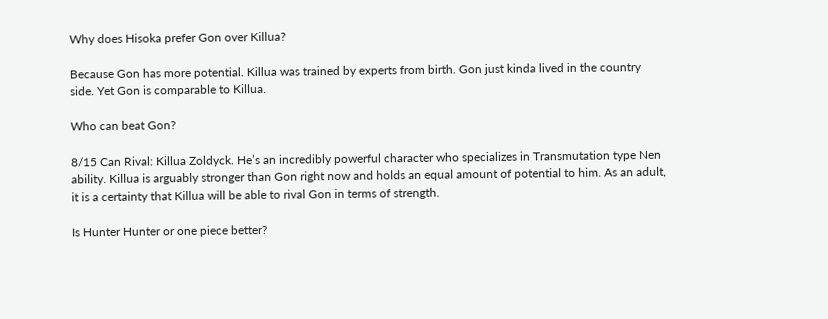Why does Hisoka prefer Gon over Killua?

Because Gon has more potential. Killua was trained by experts from birth. Gon just kinda lived in the country side. Yet Gon is comparable to Killua.

Who can beat Gon?

8/15 Can Rival: Killua Zoldyck. He’s an incredibly powerful character who specializes in Transmutation type Nen ability. Killua is arguably stronger than Gon right now and holds an equal amount of potential to him. As an adult, it is a certainty that Killua will be able to rival Gon in terms of strength.

Is Hunter Hunter or one piece better?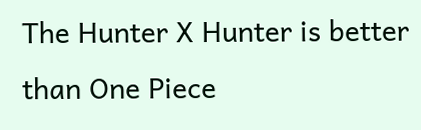The Hunter X Hunter is better than One Piece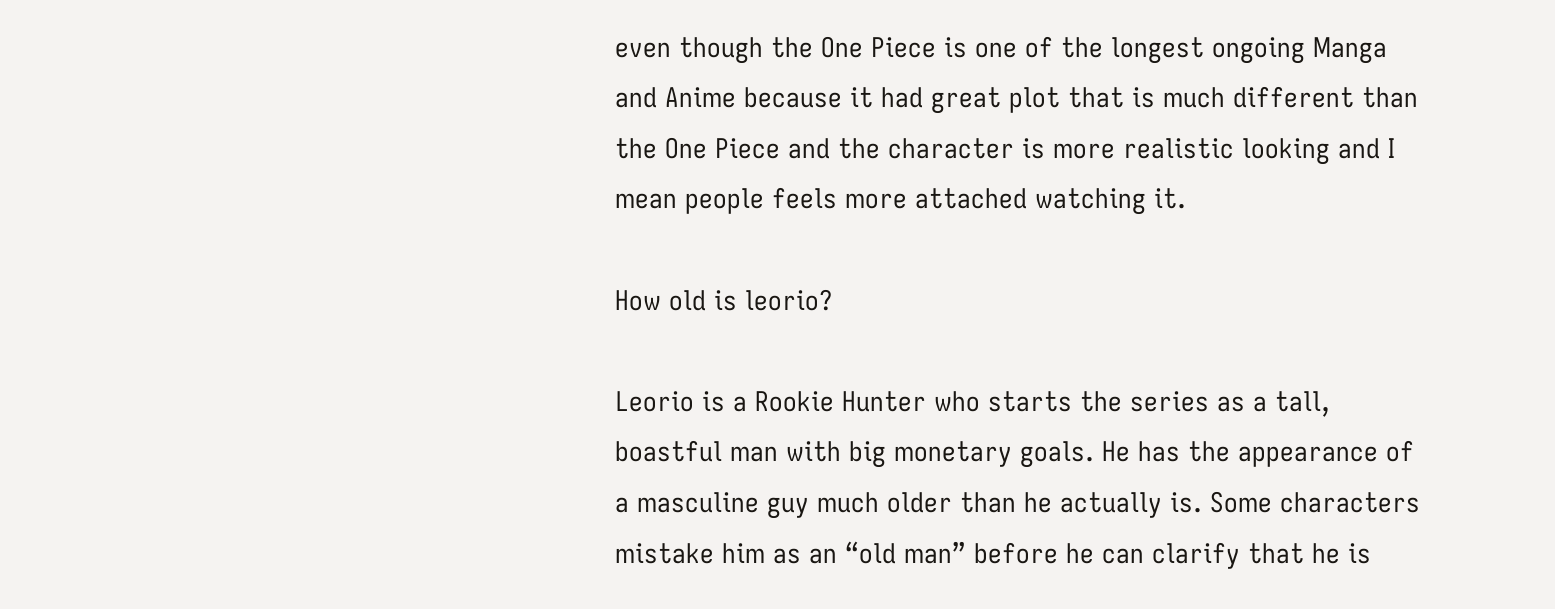even though the One Piece is one of the longest ongoing Manga and Anime because it had great plot that is much different than the One Piece and the character is more realistic looking and I mean people feels more attached watching it.

How old is leorio?

Leorio is a Rookie Hunter who starts the series as a tall, boastful man with big monetary goals. He has the appearance of a masculine guy much older than he actually is. Some characters mistake him as an “old man” before he can clarify that he is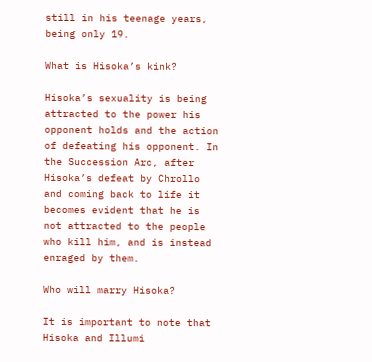still in his teenage years, being only 19.

What is Hisoka’s kink?

Hisoka’s sexuality is being attracted to the power his opponent holds and the action of defeating his opponent. In the Succession Arc, after Hisoka’s defeat by Chrollo and coming back to life it becomes evident that he is not attracted to the people who kill him, and is instead enraged by them.

Who will marry Hisoka?

It is important to note that Hisoka and Illumi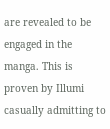are revealed to be engaged in the manga. This is proven by Illumi casually admitting to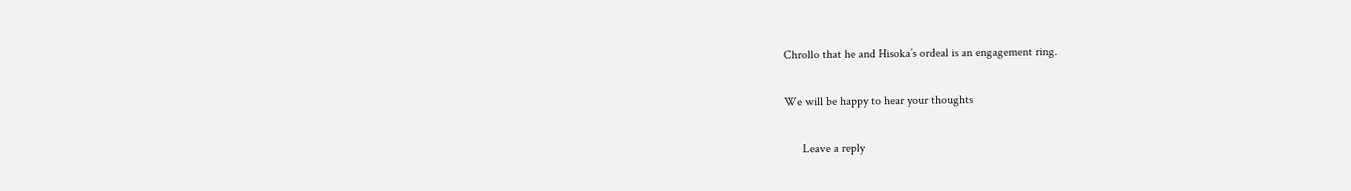Chrollo that he and Hisoka’s ordeal is an engagement ring.

We will be happy to hear your thoughts

      Leave a reply